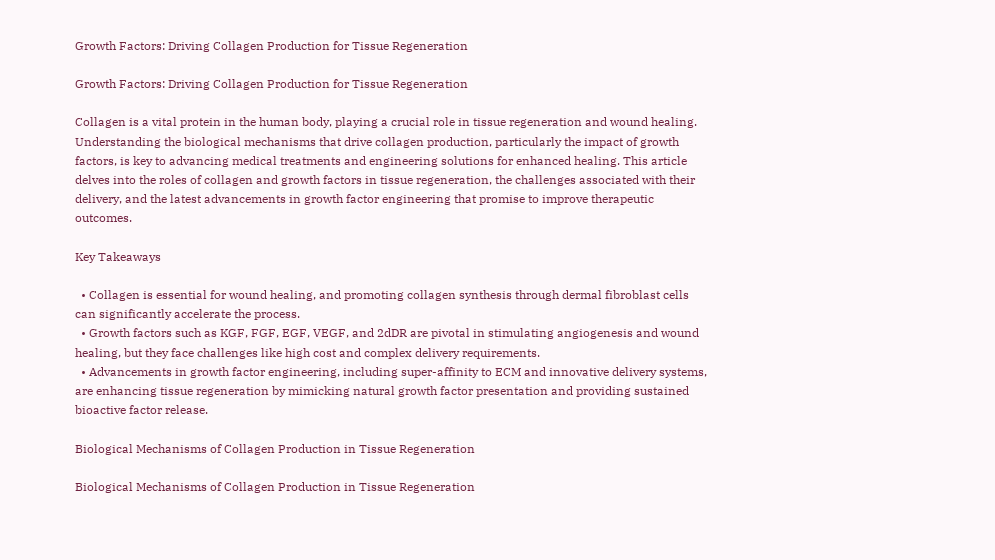Growth Factors: Driving Collagen Production for Tissue Regeneration

Growth Factors: Driving Collagen Production for Tissue Regeneration

Collagen is a vital protein in the human body, playing a crucial role in tissue regeneration and wound healing. Understanding the biological mechanisms that drive collagen production, particularly the impact of growth factors, is key to advancing medical treatments and engineering solutions for enhanced healing. This article delves into the roles of collagen and growth factors in tissue regeneration, the challenges associated with their delivery, and the latest advancements in growth factor engineering that promise to improve therapeutic outcomes.

Key Takeaways

  • Collagen is essential for wound healing, and promoting collagen synthesis through dermal fibroblast cells can significantly accelerate the process.
  • Growth factors such as KGF, FGF, EGF, VEGF, and 2dDR are pivotal in stimulating angiogenesis and wound healing, but they face challenges like high cost and complex delivery requirements.
  • Advancements in growth factor engineering, including super-affinity to ECM and innovative delivery systems, are enhancing tissue regeneration by mimicking natural growth factor presentation and providing sustained bioactive factor release.

Biological Mechanisms of Collagen Production in Tissue Regeneration

Biological Mechanisms of Collagen Production in Tissue Regeneration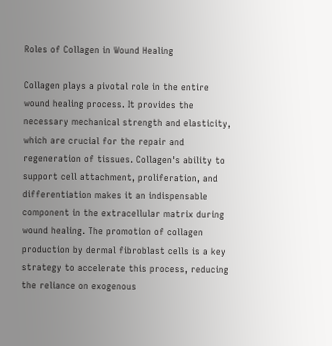Roles of Collagen in Wound Healing

Collagen plays a pivotal role in the entire wound healing process. It provides the necessary mechanical strength and elasticity, which are crucial for the repair and regeneration of tissues. Collagen's ability to support cell attachment, proliferation, and differentiation makes it an indispensable component in the extracellular matrix during wound healing. The promotion of collagen production by dermal fibroblast cells is a key strategy to accelerate this process, reducing the reliance on exogenous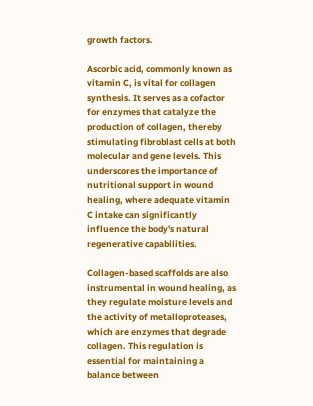growth factors.

Ascorbic acid, commonly known as vitamin C, is vital for collagen synthesis. It serves as a cofactor for enzymes that catalyze the production of collagen, thereby stimulating fibroblast cells at both molecular and gene levels. This underscores the importance of nutritional support in wound healing, where adequate vitamin C intake can significantly influence the body's natural regenerative capabilities.

Collagen-based scaffolds are also instrumental in wound healing, as they regulate moisture levels and the activity of metalloproteases, which are enzymes that degrade collagen. This regulation is essential for maintaining a balance between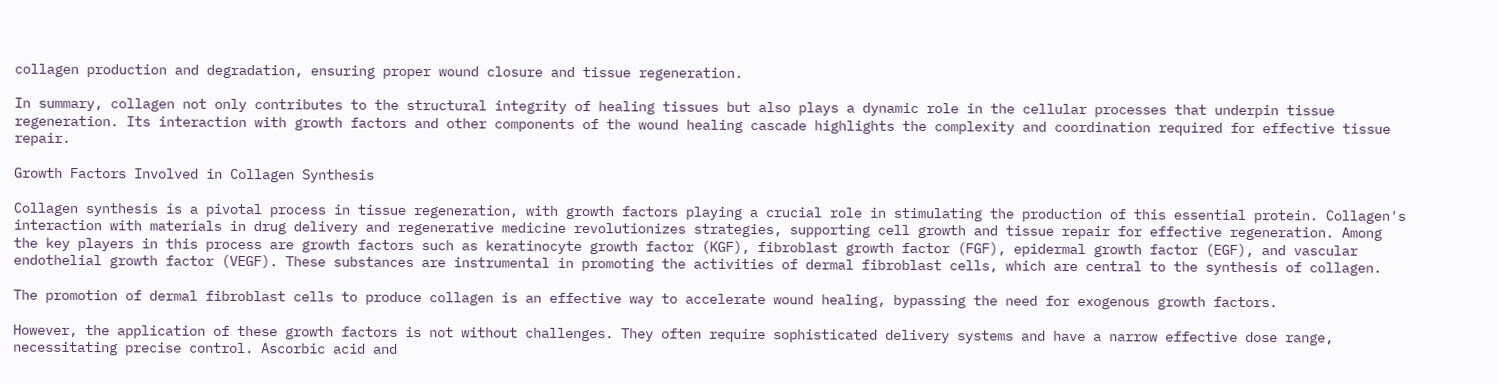collagen production and degradation, ensuring proper wound closure and tissue regeneration.

In summary, collagen not only contributes to the structural integrity of healing tissues but also plays a dynamic role in the cellular processes that underpin tissue regeneration. Its interaction with growth factors and other components of the wound healing cascade highlights the complexity and coordination required for effective tissue repair.

Growth Factors Involved in Collagen Synthesis

Collagen synthesis is a pivotal process in tissue regeneration, with growth factors playing a crucial role in stimulating the production of this essential protein. Collagen's interaction with materials in drug delivery and regenerative medicine revolutionizes strategies, supporting cell growth and tissue repair for effective regeneration. Among the key players in this process are growth factors such as keratinocyte growth factor (KGF), fibroblast growth factor (FGF), epidermal growth factor (EGF), and vascular endothelial growth factor (VEGF). These substances are instrumental in promoting the activities of dermal fibroblast cells, which are central to the synthesis of collagen.

The promotion of dermal fibroblast cells to produce collagen is an effective way to accelerate wound healing, bypassing the need for exogenous growth factors.

However, the application of these growth factors is not without challenges. They often require sophisticated delivery systems and have a narrow effective dose range, necessitating precise control. Ascorbic acid and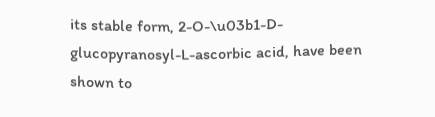its stable form, 2-O-\u03b1-D-glucopyranosyl-L-ascorbic acid, have been shown to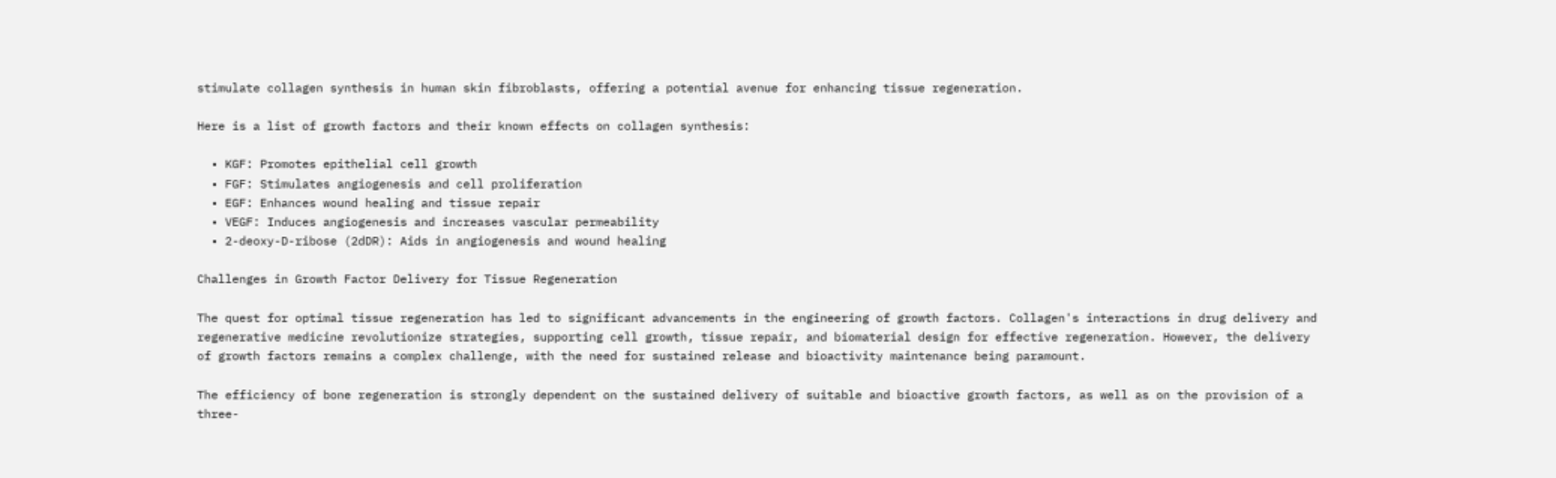stimulate collagen synthesis in human skin fibroblasts, offering a potential avenue for enhancing tissue regeneration.

Here is a list of growth factors and their known effects on collagen synthesis:

  • KGF: Promotes epithelial cell growth
  • FGF: Stimulates angiogenesis and cell proliferation
  • EGF: Enhances wound healing and tissue repair
  • VEGF: Induces angiogenesis and increases vascular permeability
  • 2-deoxy-D-ribose (2dDR): Aids in angiogenesis and wound healing

Challenges in Growth Factor Delivery for Tissue Regeneration

The quest for optimal tissue regeneration has led to significant advancements in the engineering of growth factors. Collagen's interactions in drug delivery and regenerative medicine revolutionize strategies, supporting cell growth, tissue repair, and biomaterial design for effective regeneration. However, the delivery of growth factors remains a complex challenge, with the need for sustained release and bioactivity maintenance being paramount.

The efficiency of bone regeneration is strongly dependent on the sustained delivery of suitable and bioactive growth factors, as well as on the provision of a three-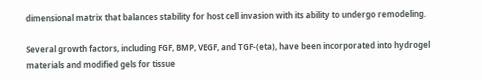dimensional matrix that balances stability for host cell invasion with its ability to undergo remodeling.

Several growth factors, including FGF, BMP, VEGF, and TGF-(eta), have been incorporated into hydrogel materials and modified gels for tissue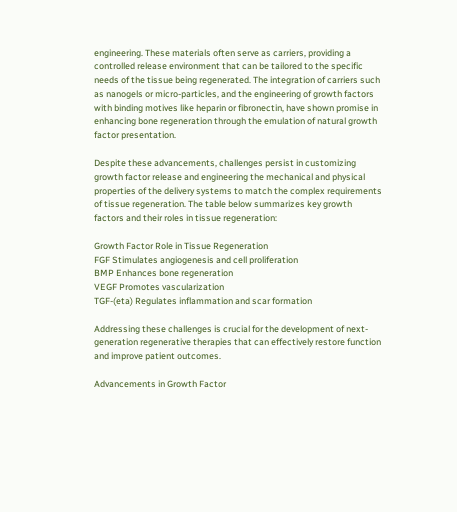engineering. These materials often serve as carriers, providing a controlled release environment that can be tailored to the specific needs of the tissue being regenerated. The integration of carriers such as nanogels or micro-particles, and the engineering of growth factors with binding motives like heparin or fibronectin, have shown promise in enhancing bone regeneration through the emulation of natural growth factor presentation.

Despite these advancements, challenges persist in customizing growth factor release and engineering the mechanical and physical properties of the delivery systems to match the complex requirements of tissue regeneration. The table below summarizes key growth factors and their roles in tissue regeneration:

Growth Factor Role in Tissue Regeneration
FGF Stimulates angiogenesis and cell proliferation
BMP Enhances bone regeneration
VEGF Promotes vascularization
TGF-(eta) Regulates inflammation and scar formation

Addressing these challenges is crucial for the development of next-generation regenerative therapies that can effectively restore function and improve patient outcomes.

Advancements in Growth Factor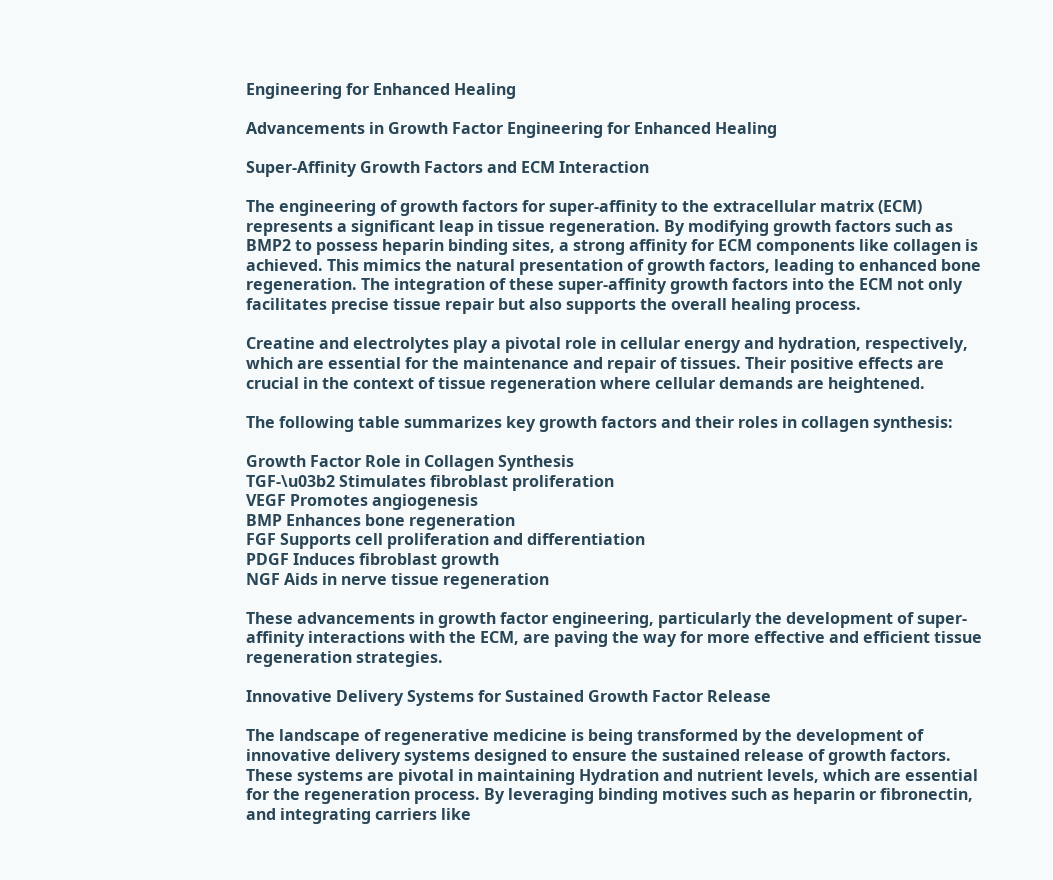Engineering for Enhanced Healing

Advancements in Growth Factor Engineering for Enhanced Healing

Super-Affinity Growth Factors and ECM Interaction

The engineering of growth factors for super-affinity to the extracellular matrix (ECM) represents a significant leap in tissue regeneration. By modifying growth factors such as BMP2 to possess heparin binding sites, a strong affinity for ECM components like collagen is achieved. This mimics the natural presentation of growth factors, leading to enhanced bone regeneration. The integration of these super-affinity growth factors into the ECM not only facilitates precise tissue repair but also supports the overall healing process.

Creatine and electrolytes play a pivotal role in cellular energy and hydration, respectively, which are essential for the maintenance and repair of tissues. Their positive effects are crucial in the context of tissue regeneration where cellular demands are heightened.

The following table summarizes key growth factors and their roles in collagen synthesis:

Growth Factor Role in Collagen Synthesis
TGF-\u03b2 Stimulates fibroblast proliferation
VEGF Promotes angiogenesis
BMP Enhances bone regeneration
FGF Supports cell proliferation and differentiation
PDGF Induces fibroblast growth
NGF Aids in nerve tissue regeneration

These advancements in growth factor engineering, particularly the development of super-affinity interactions with the ECM, are paving the way for more effective and efficient tissue regeneration strategies.

Innovative Delivery Systems for Sustained Growth Factor Release

The landscape of regenerative medicine is being transformed by the development of innovative delivery systems designed to ensure the sustained release of growth factors. These systems are pivotal in maintaining Hydration and nutrient levels, which are essential for the regeneration process. By leveraging binding motives such as heparin or fibronectin, and integrating carriers like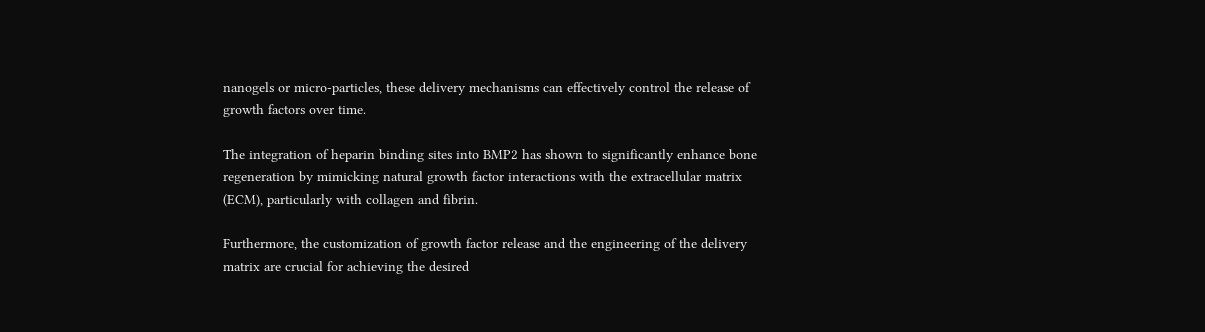nanogels or micro-particles, these delivery mechanisms can effectively control the release of growth factors over time.

The integration of heparin binding sites into BMP2 has shown to significantly enhance bone regeneration by mimicking natural growth factor interactions with the extracellular matrix (ECM), particularly with collagen and fibrin.

Furthermore, the customization of growth factor release and the engineering of the delivery matrix are crucial for achieving the desired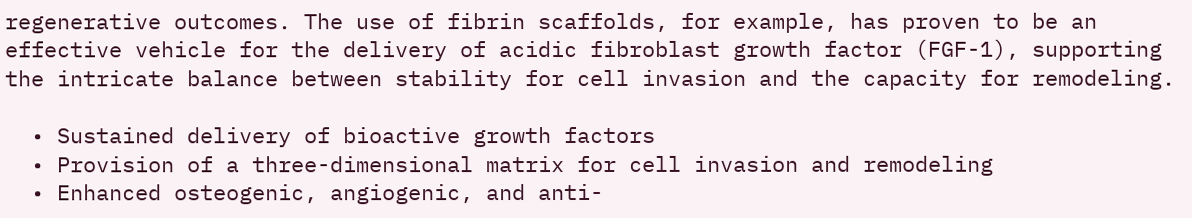regenerative outcomes. The use of fibrin scaffolds, for example, has proven to be an effective vehicle for the delivery of acidic fibroblast growth factor (FGF-1), supporting the intricate balance between stability for cell invasion and the capacity for remodeling.

  • Sustained delivery of bioactive growth factors
  • Provision of a three-dimensional matrix for cell invasion and remodeling
  • Enhanced osteogenic, angiogenic, and anti-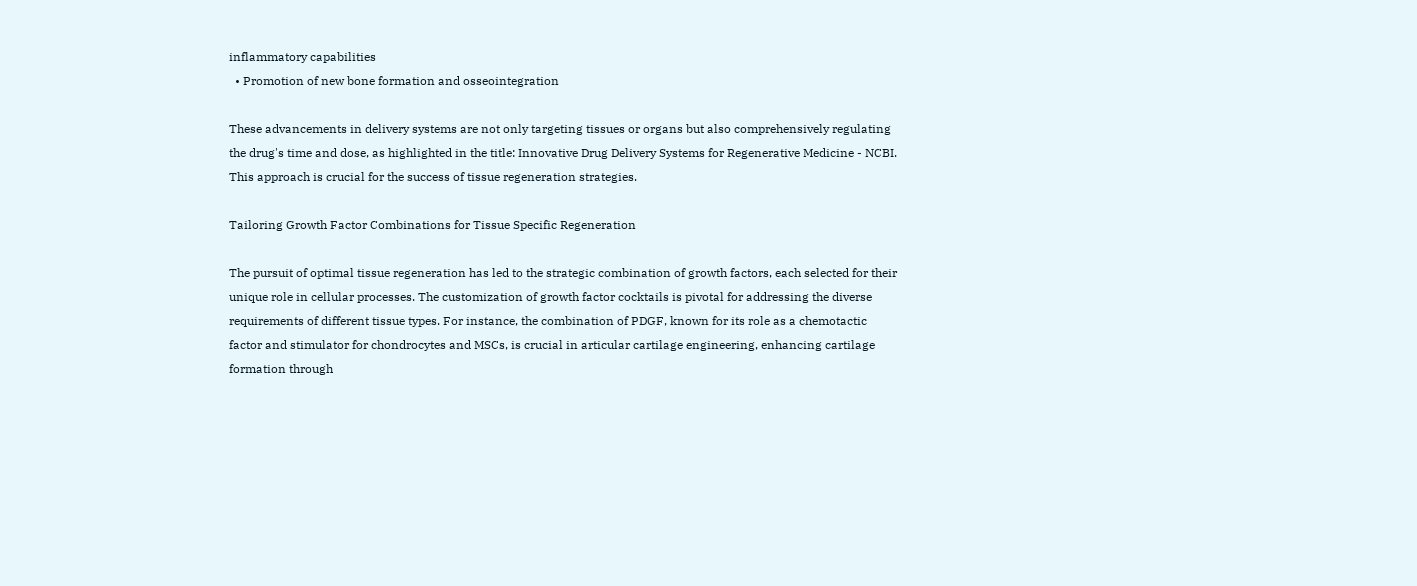inflammatory capabilities
  • Promotion of new bone formation and osseointegration

These advancements in delivery systems are not only targeting tissues or organs but also comprehensively regulating the drug's time and dose, as highlighted in the title: Innovative Drug Delivery Systems for Regenerative Medicine - NCBI. This approach is crucial for the success of tissue regeneration strategies.

Tailoring Growth Factor Combinations for Tissue Specific Regeneration

The pursuit of optimal tissue regeneration has led to the strategic combination of growth factors, each selected for their unique role in cellular processes. The customization of growth factor cocktails is pivotal for addressing the diverse requirements of different tissue types. For instance, the combination of PDGF, known for its role as a chemotactic factor and stimulator for chondrocytes and MSCs, is crucial in articular cartilage engineering, enhancing cartilage formation through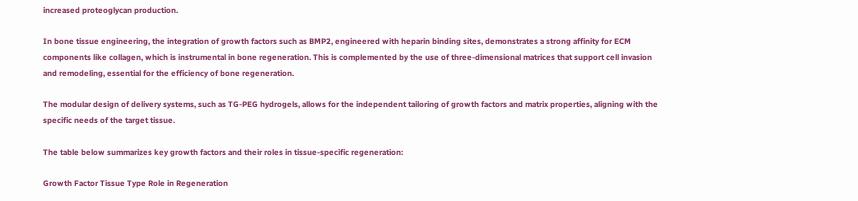increased proteoglycan production.

In bone tissue engineering, the integration of growth factors such as BMP2, engineered with heparin binding sites, demonstrates a strong affinity for ECM components like collagen, which is instrumental in bone regeneration. This is complemented by the use of three-dimensional matrices that support cell invasion and remodeling, essential for the efficiency of bone regeneration.

The modular design of delivery systems, such as TG-PEG hydrogels, allows for the independent tailoring of growth factors and matrix properties, aligning with the specific needs of the target tissue.

The table below summarizes key growth factors and their roles in tissue-specific regeneration:

Growth Factor Tissue Type Role in Regeneration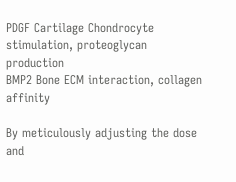PDGF Cartilage Chondrocyte stimulation, proteoglycan production
BMP2 Bone ECM interaction, collagen affinity

By meticulously adjusting the dose and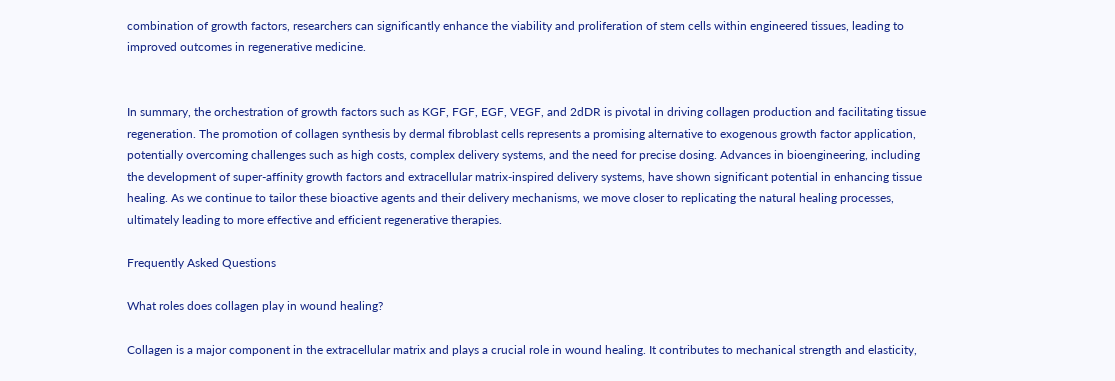combination of growth factors, researchers can significantly enhance the viability and proliferation of stem cells within engineered tissues, leading to improved outcomes in regenerative medicine.


In summary, the orchestration of growth factors such as KGF, FGF, EGF, VEGF, and 2dDR is pivotal in driving collagen production and facilitating tissue regeneration. The promotion of collagen synthesis by dermal fibroblast cells represents a promising alternative to exogenous growth factor application, potentially overcoming challenges such as high costs, complex delivery systems, and the need for precise dosing. Advances in bioengineering, including the development of super-affinity growth factors and extracellular matrix-inspired delivery systems, have shown significant potential in enhancing tissue healing. As we continue to tailor these bioactive agents and their delivery mechanisms, we move closer to replicating the natural healing processes, ultimately leading to more effective and efficient regenerative therapies.

Frequently Asked Questions

What roles does collagen play in wound healing?

Collagen is a major component in the extracellular matrix and plays a crucial role in wound healing. It contributes to mechanical strength and elasticity,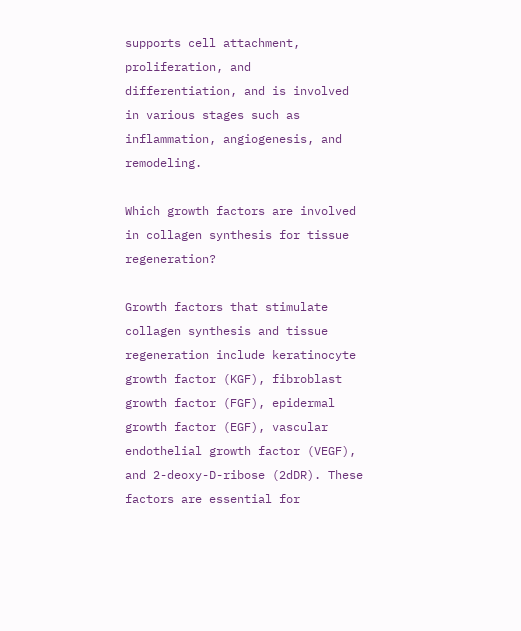supports cell attachment, proliferation, and differentiation, and is involved in various stages such as inflammation, angiogenesis, and remodeling.

Which growth factors are involved in collagen synthesis for tissue regeneration?

Growth factors that stimulate collagen synthesis and tissue regeneration include keratinocyte growth factor (KGF), fibroblast growth factor (FGF), epidermal growth factor (EGF), vascular endothelial growth factor (VEGF), and 2-deoxy-D-ribose (2dDR). These factors are essential for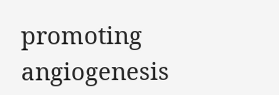promoting angiogenesis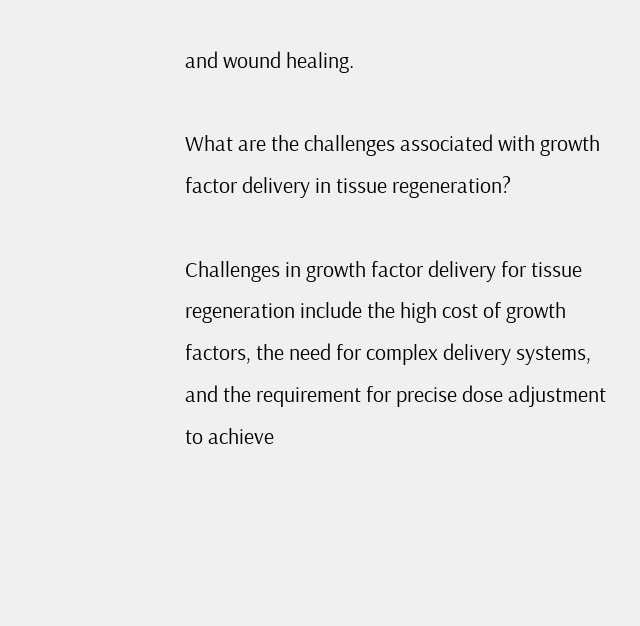and wound healing.

What are the challenges associated with growth factor delivery in tissue regeneration?

Challenges in growth factor delivery for tissue regeneration include the high cost of growth factors, the need for complex delivery systems, and the requirement for precise dose adjustment to achieve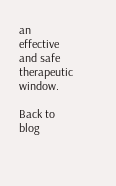an effective and safe therapeutic window.

Back to blog